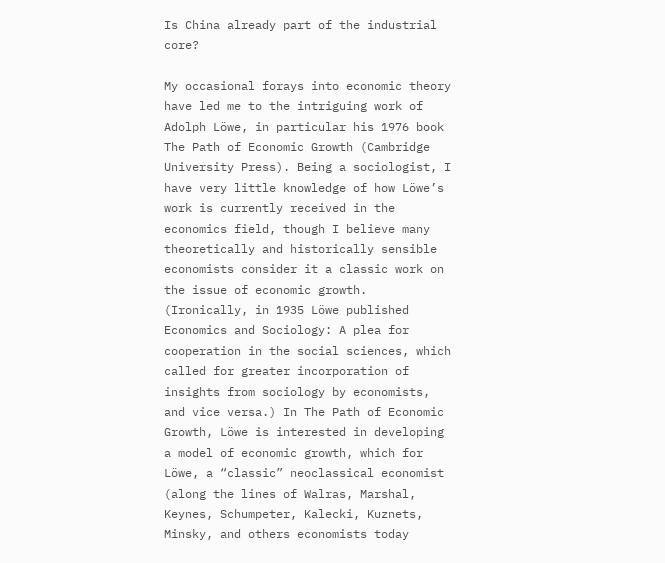Is China already part of the industrial core?

My occasional forays into economic theory have led me to the intriguing work of Adolph Löwe, in particular his 1976 book The Path of Economic Growth (Cambridge University Press). Being a sociologist, I have very little knowledge of how Löwe’s work is currently received in the economics field, though I believe many theoretically and historically sensible economists consider it a classic work on the issue of economic growth. (Ironically, in 1935 Löwe published Economics and Sociology: A plea for cooperation in the social sciences, which called for greater incorporation of insights from sociology by economists, and vice versa.) In The Path of Economic Growth, Löwe is interested in developing a model of economic growth, which for Löwe, a “classic” neoclassical economist (along the lines of Walras, Marshal, Keynes, Schumpeter, Kalecki, Kuznets, Minsky, and others economists today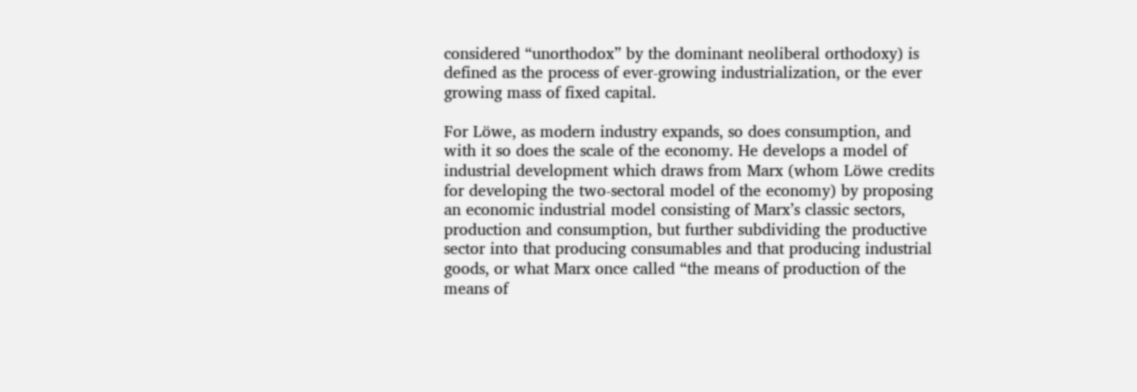considered “unorthodox” by the dominant neoliberal orthodoxy) is defined as the process of ever-growing industrialization, or the ever growing mass of fixed capital.

For Löwe, as modern industry expands, so does consumption, and with it so does the scale of the economy. He develops a model of industrial development which draws from Marx (whom Löwe credits for developing the two-sectoral model of the economy) by proposing an economic industrial model consisting of Marx’s classic sectors, production and consumption, but further subdividing the productive sector into that producing consumables and that producing industrial goods, or what Marx once called “the means of production of the means of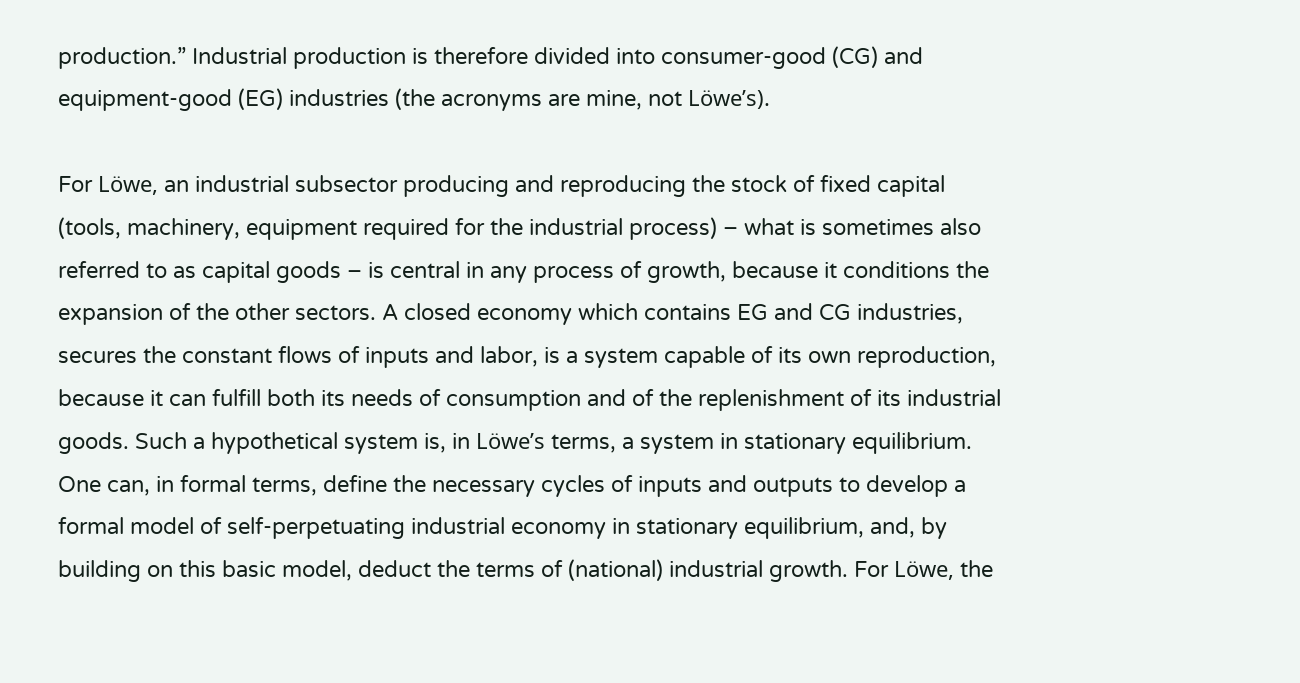production.” Industrial production is therefore divided into consumer-good (CG) and equipment-good (EG) industries (the acronyms are mine, not Löwe’s).

For Löwe, an industrial subsector producing and reproducing the stock of fixed capital (tools, machinery, equipment required for the industrial process) – what is sometimes also referred to as capital goods – is central in any process of growth, because it conditions the expansion of the other sectors. A closed economy which contains EG and CG industries, secures the constant flows of inputs and labor, is a system capable of its own reproduction, because it can fulfill both its needs of consumption and of the replenishment of its industrial goods. Such a hypothetical system is, in Löwe’s terms, a system in stationary equilibrium. One can, in formal terms, define the necessary cycles of inputs and outputs to develop a formal model of self-perpetuating industrial economy in stationary equilibrium, and, by building on this basic model, deduct the terms of (national) industrial growth. For Löwe, the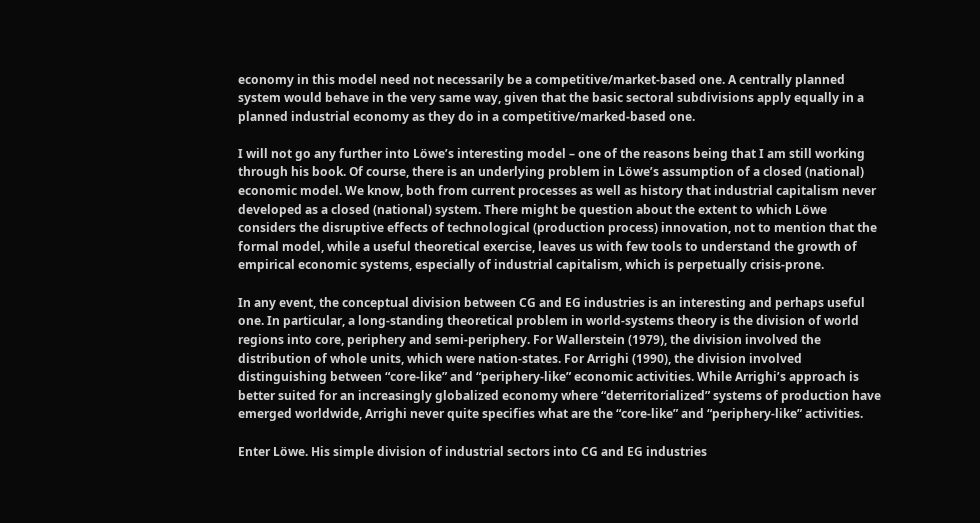economy in this model need not necessarily be a competitive/market-based one. A centrally planned system would behave in the very same way, given that the basic sectoral subdivisions apply equally in a planned industrial economy as they do in a competitive/marked-based one.

I will not go any further into Löwe’s interesting model – one of the reasons being that I am still working through his book. Of course, there is an underlying problem in Löwe’s assumption of a closed (national) economic model. We know, both from current processes as well as history that industrial capitalism never developed as a closed (national) system. There might be question about the extent to which Löwe considers the disruptive effects of technological (production process) innovation, not to mention that the formal model, while a useful theoretical exercise, leaves us with few tools to understand the growth of empirical economic systems, especially of industrial capitalism, which is perpetually crisis-prone.

In any event, the conceptual division between CG and EG industries is an interesting and perhaps useful one. In particular, a long-standing theoretical problem in world-systems theory is the division of world regions into core, periphery and semi-periphery. For Wallerstein (1979), the division involved the distribution of whole units, which were nation-states. For Arrighi (1990), the division involved distinguishing between “core-like” and “periphery-like” economic activities. While Arrighi’s approach is better suited for an increasingly globalized economy where “deterritorialized” systems of production have emerged worldwide, Arrighi never quite specifies what are the “core-like” and “periphery-like” activities.

Enter Löwe. His simple division of industrial sectors into CG and EG industries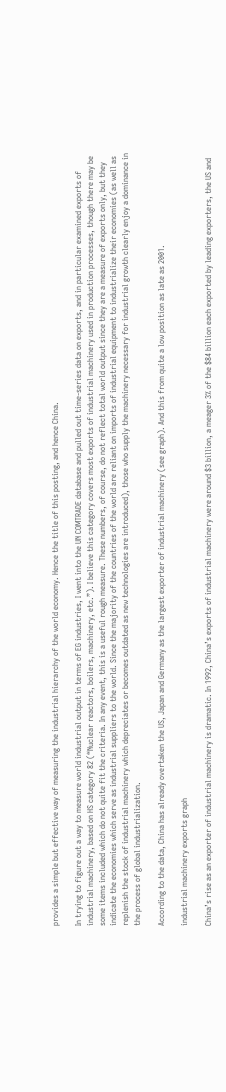provides a simple but effective way of measuring the industrial hierarchy of the world economy. Hence the title of this posting, and hence China.

In trying to figure out a way to measure world industrial output in terms of EG industries, I went into the UN COMTRADE database and pulled out time-series data on exports, and in particular examined exports of industrial machinery, based on HS category 82 (“Nuclear reactors, boilers, machinery, etc.”). I believe this category covers most exports of industrial machinery used in production processes, though there may be some items included which do not quite fit the criteria. In any event, this is a useful rough measure. These numbers, of course, do not reflect total world output since they are a measure of exports only, but they indicate the economies which serve as industrial suppliers to the world. Since the majority of the countries of the world are reliant on imports of industrial equipment to industrialize their economies (as well as replenish the stock of industrial machinery which depreciates or becomes outdated as new technologies are introduced), those who supply the machinery necessary for industrial growth clearly enjoy a dominance in the process of global industrialization.

According to the data, China has already overtaken the US, Japan and Germany as the largest exporter of industrial machinery (see graph). And this from quite a low position as late as 2001.

industrial machinery exports graph

China’s rise as an exporter of industrial machinery is dramatic. In 1992, China’s exports of industrial machinery were around $3 billion, a meager 3% of the $84 billion each exported by leading exporters, the US and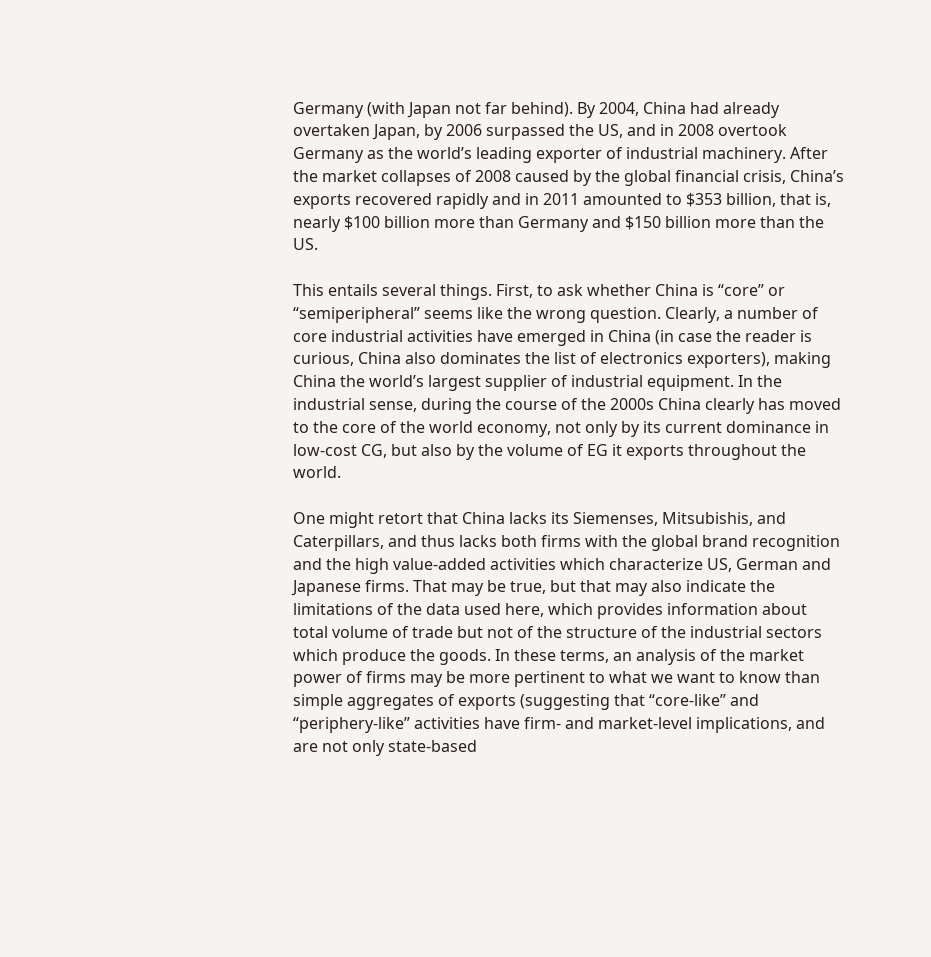Germany (with Japan not far behind). By 2004, China had already overtaken Japan, by 2006 surpassed the US, and in 2008 overtook Germany as the world’s leading exporter of industrial machinery. After the market collapses of 2008 caused by the global financial crisis, China’s exports recovered rapidly and in 2011 amounted to $353 billion, that is, nearly $100 billion more than Germany and $150 billion more than the US.

This entails several things. First, to ask whether China is “core” or “semiperipheral” seems like the wrong question. Clearly, a number of core industrial activities have emerged in China (in case the reader is curious, China also dominates the list of electronics exporters), making China the world’s largest supplier of industrial equipment. In the industrial sense, during the course of the 2000s China clearly has moved to the core of the world economy, not only by its current dominance in low-cost CG, but also by the volume of EG it exports throughout the world.

One might retort that China lacks its Siemenses, Mitsubishis, and Caterpillars, and thus lacks both firms with the global brand recognition and the high value-added activities which characterize US, German and Japanese firms. That may be true, but that may also indicate the limitations of the data used here, which provides information about total volume of trade but not of the structure of the industrial sectors which produce the goods. In these terms, an analysis of the market power of firms may be more pertinent to what we want to know than simple aggregates of exports (suggesting that “core-like” and “periphery-like” activities have firm- and market-level implications, and are not only state-based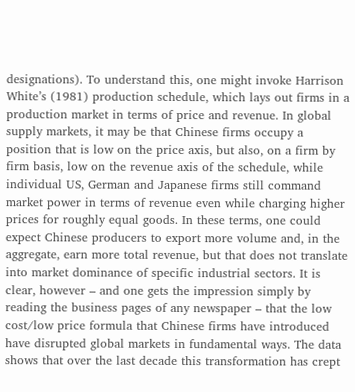designations). To understand this, one might invoke Harrison White’s (1981) production schedule, which lays out firms in a production market in terms of price and revenue. In global supply markets, it may be that Chinese firms occupy a position that is low on the price axis, but also, on a firm by firm basis, low on the revenue axis of the schedule, while individual US, German and Japanese firms still command market power in terms of revenue even while charging higher prices for roughly equal goods. In these terms, one could expect Chinese producers to export more volume and, in the aggregate, earn more total revenue, but that does not translate into market dominance of specific industrial sectors. It is clear, however – and one gets the impression simply by reading the business pages of any newspaper – that the low cost/low price formula that Chinese firms have introduced have disrupted global markets in fundamental ways. The data shows that over the last decade this transformation has crept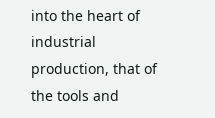into the heart of industrial production, that of the tools and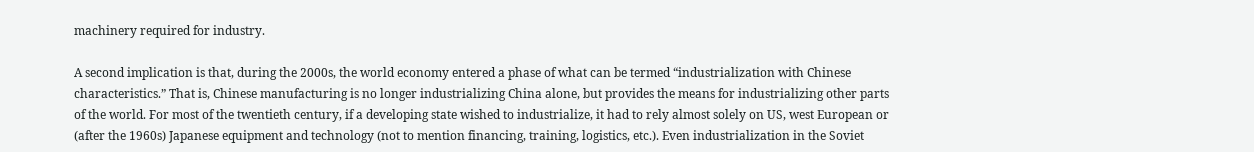machinery required for industry.

A second implication is that, during the 2000s, the world economy entered a phase of what can be termed “industrialization with Chinese characteristics.” That is, Chinese manufacturing is no longer industrializing China alone, but provides the means for industrializing other parts of the world. For most of the twentieth century, if a developing state wished to industrialize, it had to rely almost solely on US, west European or (after the 1960s) Japanese equipment and technology (not to mention financing, training, logistics, etc.). Even industrialization in the Soviet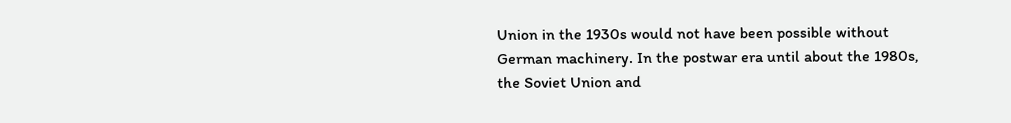Union in the 1930s would not have been possible without German machinery. In the postwar era until about the 1980s, the Soviet Union and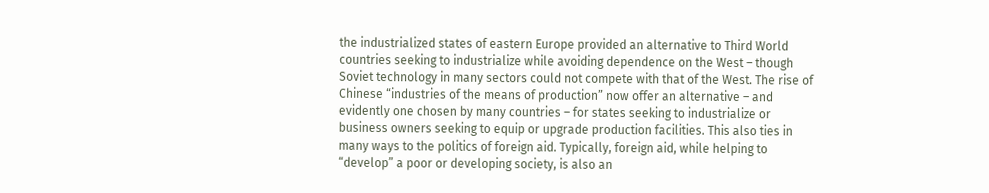the industrialized states of eastern Europe provided an alternative to Third World countries seeking to industrialize while avoiding dependence on the West – though Soviet technology in many sectors could not compete with that of the West. The rise of Chinese “industries of the means of production” now offer an alternative – and evidently one chosen by many countries – for states seeking to industrialize or business owners seeking to equip or upgrade production facilities. This also ties in many ways to the politics of foreign aid. Typically, foreign aid, while helping to “develop” a poor or developing society, is also an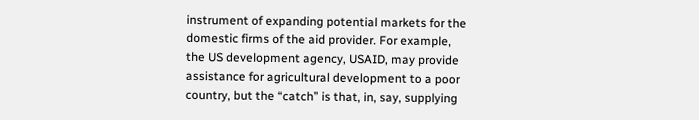instrument of expanding potential markets for the domestic firms of the aid provider. For example, the US development agency, USAID, may provide assistance for agricultural development to a poor country, but the “catch” is that, in, say, supplying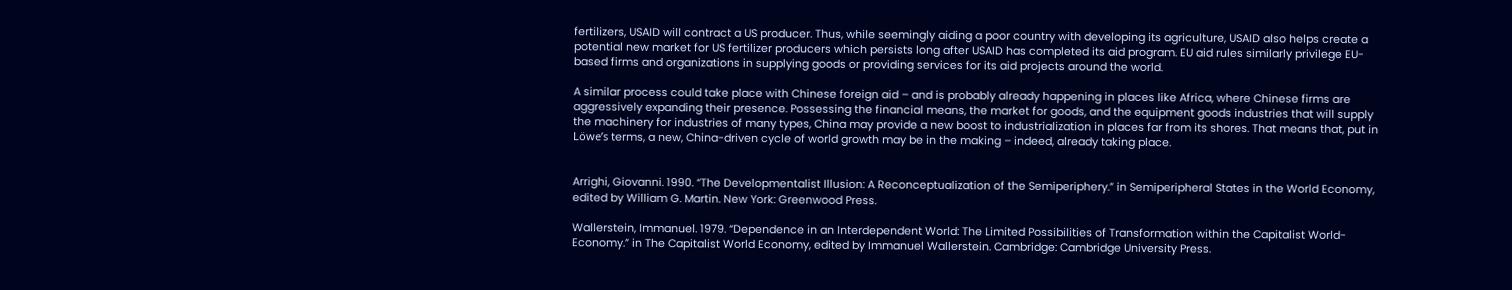fertilizers, USAID will contract a US producer. Thus, while seemingly aiding a poor country with developing its agriculture, USAID also helps create a potential new market for US fertilizer producers which persists long after USAID has completed its aid program. EU aid rules similarly privilege EU-based firms and organizations in supplying goods or providing services for its aid projects around the world.

A similar process could take place with Chinese foreign aid – and is probably already happening in places like Africa, where Chinese firms are aggressively expanding their presence. Possessing the financial means, the market for goods, and the equipment goods industries that will supply the machinery for industries of many types, China may provide a new boost to industrialization in places far from its shores. That means that, put in Löwe’s terms, a new, China-driven cycle of world growth may be in the making – indeed, already taking place.


Arrighi, Giovanni. 1990. “The Developmentalist Illusion: A Reconceptualization of the Semiperiphery.” in Semiperipheral States in the World Economy, edited by William G. Martin. New York: Greenwood Press.

Wallerstein, Immanuel. 1979. “Dependence in an Interdependent World: The Limited Possibilities of Transformation within the Capitalist World-Economy.” in The Capitalist World Economy, edited by Immanuel Wallerstein. Cambridge: Cambridge University Press.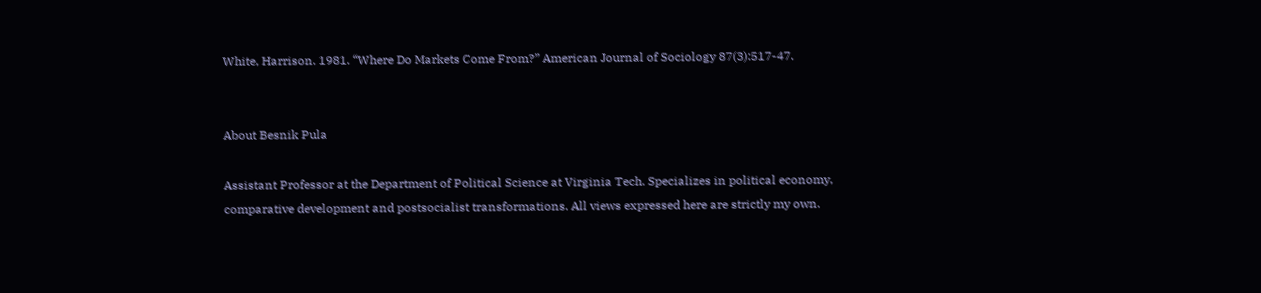White, Harrison. 1981. “Where Do Markets Come From?” American Journal of Sociology 87(3):517-47.


About Besnik Pula

Assistant Professor at the Department of Political Science at Virginia Tech. Specializes in political economy, comparative development and postsocialist transformations. All views expressed here are strictly my own.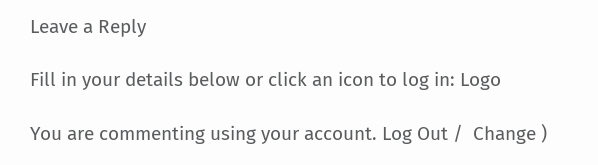Leave a Reply

Fill in your details below or click an icon to log in: Logo

You are commenting using your account. Log Out /  Change )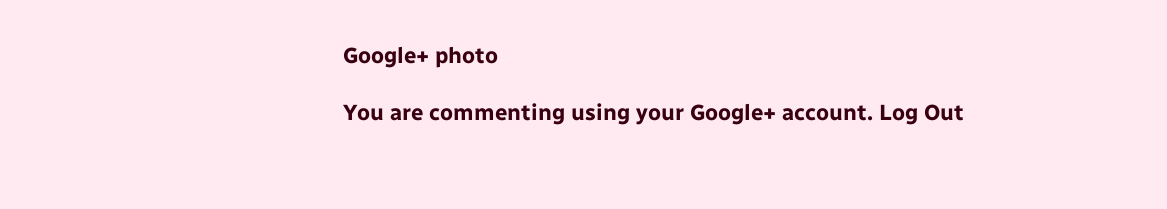Google+ photo

You are commenting using your Google+ account. Log Out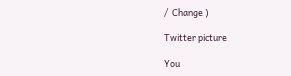/  Change )

Twitter picture

You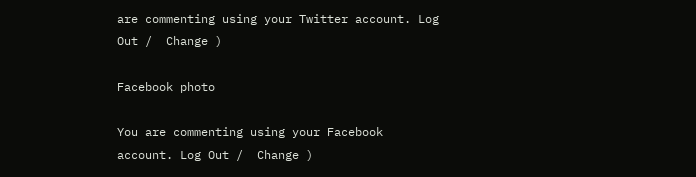are commenting using your Twitter account. Log Out /  Change )

Facebook photo

You are commenting using your Facebook account. Log Out /  Change )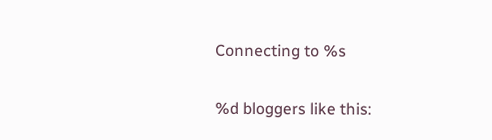Connecting to %s

%d bloggers like this: